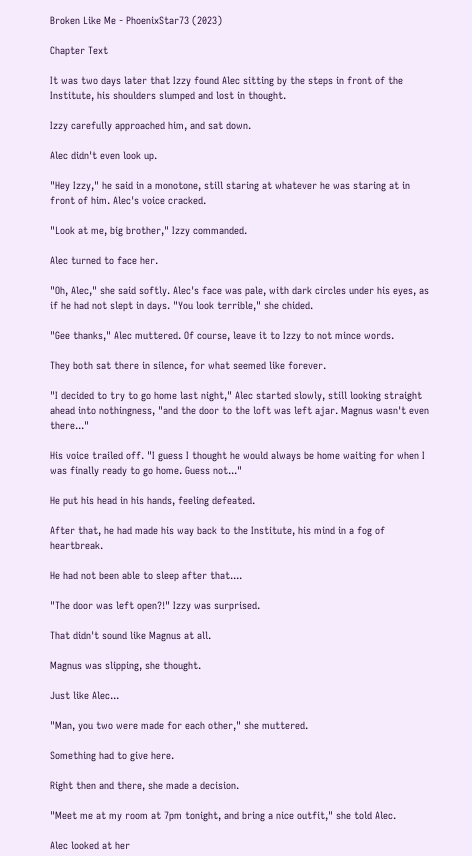Broken Like Me - PhoenixStar73 (2023)

Chapter Text

It was two days later that Izzy found Alec sitting by the steps in front of the Institute, his shoulders slumped and lost in thought.

Izzy carefully approached him, and sat down.

Alec didn't even look up.

"Hey Izzy," he said in a monotone, still staring at whatever he was staring at in front of him. Alec's voice cracked.

"Look at me, big brother," Izzy commanded.

Alec turned to face her.

"Oh, Alec," she said softly. Alec's face was pale, with dark circles under his eyes, as if he had not slept in days. "You look terrible," she chided.

"Gee thanks," Alec muttered. Of course, leave it to Izzy to not mince words.

They both sat there in silence, for what seemed like forever.

"I decided to try to go home last night," Alec started slowly, still looking straight ahead into nothingness, "and the door to the loft was left ajar. Magnus wasn't even there..."

His voice trailed off. "I guess I thought he would always be home waiting for when I was finally ready to go home. Guess not..."

He put his head in his hands, feeling defeated.

After that, he had made his way back to the Institute, his mind in a fog of heartbreak.

He had not been able to sleep after that....

"The door was left open?!" Izzy was surprised.

That didn't sound like Magnus at all.

Magnus was slipping, she thought.

Just like Alec...

"Man, you two were made for each other," she muttered.

Something had to give here.

Right then and there, she made a decision.

"Meet me at my room at 7pm tonight, and bring a nice outfit," she told Alec.

Alec looked at her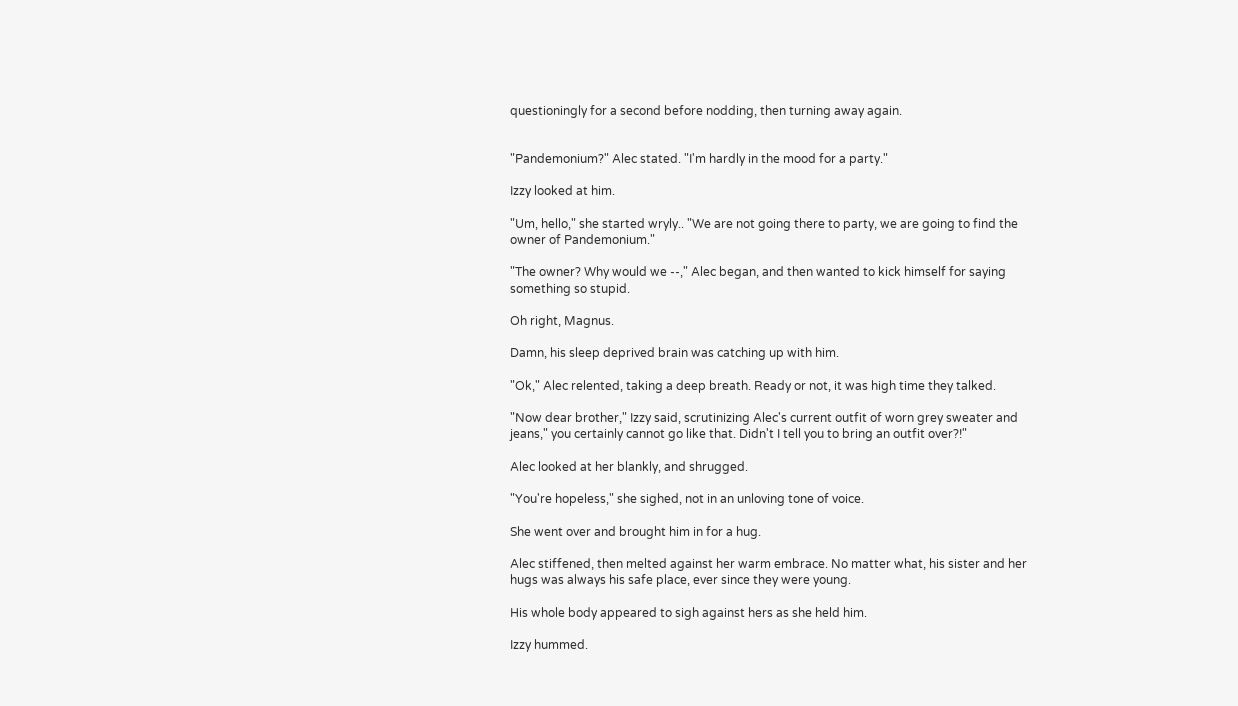questioningly for a second before nodding, then turning away again.


"Pandemonium?" Alec stated. "I'm hardly in the mood for a party."

Izzy looked at him.

"Um, hello," she started wryly.. "We are not going there to party, we are going to find the owner of Pandemonium."

"The owner? Why would we --," Alec began, and then wanted to kick himself for saying something so stupid.

Oh right, Magnus.

Damn, his sleep deprived brain was catching up with him.

"Ok," Alec relented, taking a deep breath. Ready or not, it was high time they talked.

"Now dear brother," Izzy said, scrutinizing Alec's current outfit of worn grey sweater and jeans," you certainly cannot go like that. Didn't I tell you to bring an outfit over?!"

Alec looked at her blankly, and shrugged.

"You're hopeless," she sighed, not in an unloving tone of voice.

She went over and brought him in for a hug.

Alec stiffened, then melted against her warm embrace. No matter what, his sister and her hugs was always his safe place, ever since they were young.

His whole body appeared to sigh against hers as she held him.

Izzy hummed.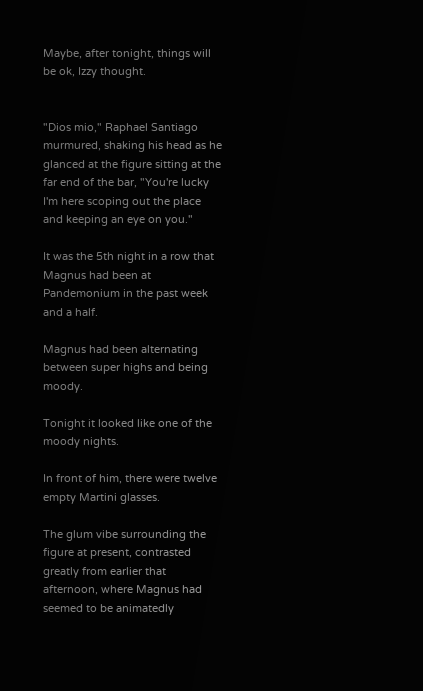Maybe, after tonight, things will be ok, Izzy thought.


"Dios mio," Raphael Santiago murmured, shaking his head as he glanced at the figure sitting at the far end of the bar, "You're lucky I'm here scoping out the place and keeping an eye on you."

It was the 5th night in a row that Magnus had been at Pandemonium in the past week and a half.

Magnus had been alternating between super highs and being moody.

Tonight it looked like one of the moody nights.

In front of him, there were twelve empty Martini glasses.

The glum vibe surrounding the figure at present, contrasted greatly from earlier that afternoon, where Magnus had seemed to be animatedly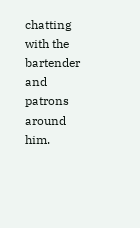chatting with the bartender and patrons around him.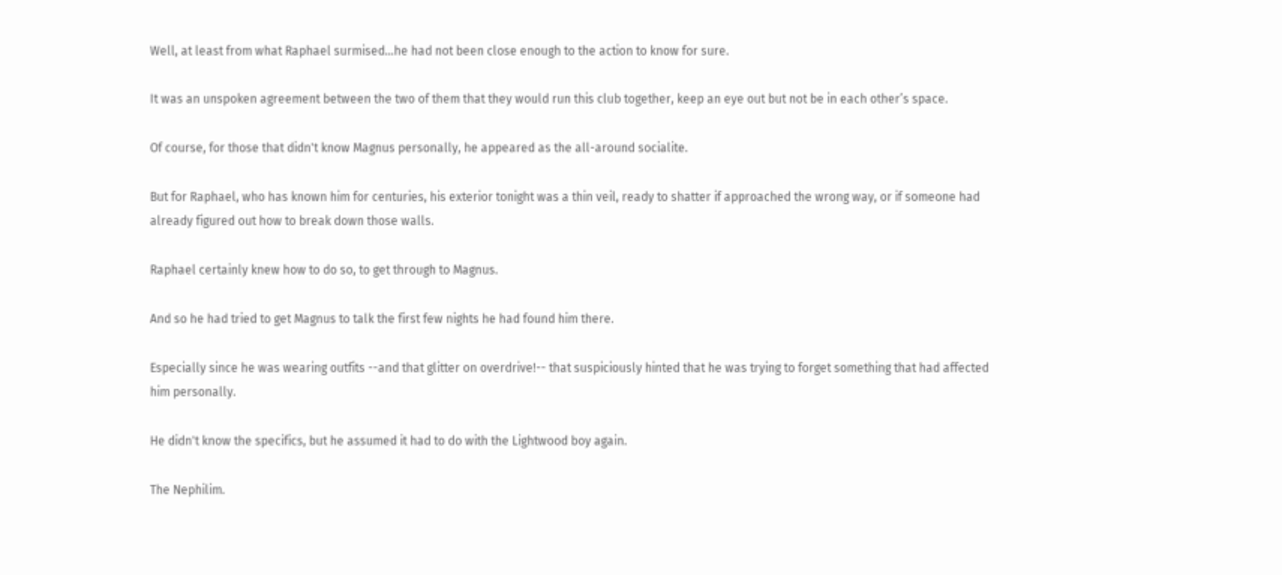Well, at least from what Raphael surmised…he had not been close enough to the action to know for sure.

It was an unspoken agreement between the two of them that they would run this club together, keep an eye out but not be in each other’s space.

Of course, for those that didn't know Magnus personally, he appeared as the all-around socialite.

But for Raphael, who has known him for centuries, his exterior tonight was a thin veil, ready to shatter if approached the wrong way, or if someone had already figured out how to break down those walls.

Raphael certainly knew how to do so, to get through to Magnus.

And so he had tried to get Magnus to talk the first few nights he had found him there.

Especially since he was wearing outfits --and that glitter on overdrive!-- that suspiciously hinted that he was trying to forget something that had affected him personally.

He didn't know the specifics, but he assumed it had to do with the Lightwood boy again.

The Nephilim.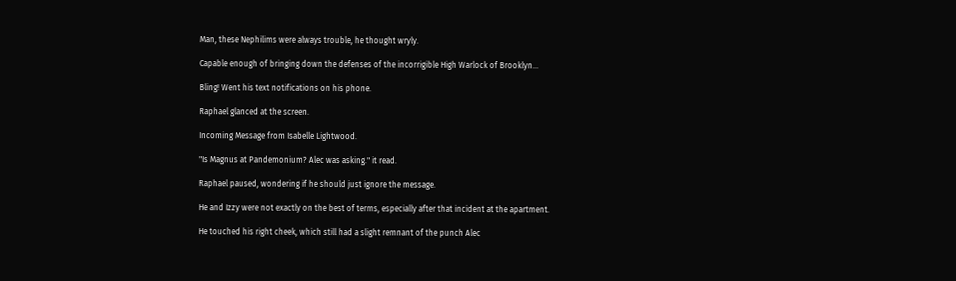Man, these Nephilims were always trouble, he thought wryly.

Capable enough of bringing down the defenses of the incorrigible High Warlock of Brooklyn...

Bling! Went his text notifications on his phone.

Raphael glanced at the screen.

Incoming Message from Isabelle Lightwood.

"Is Magnus at Pandemonium? Alec was asking." it read.

Raphael paused, wondering if he should just ignore the message.

He and Izzy were not exactly on the best of terms, especially after that incident at the apartment.

He touched his right cheek, which still had a slight remnant of the punch Alec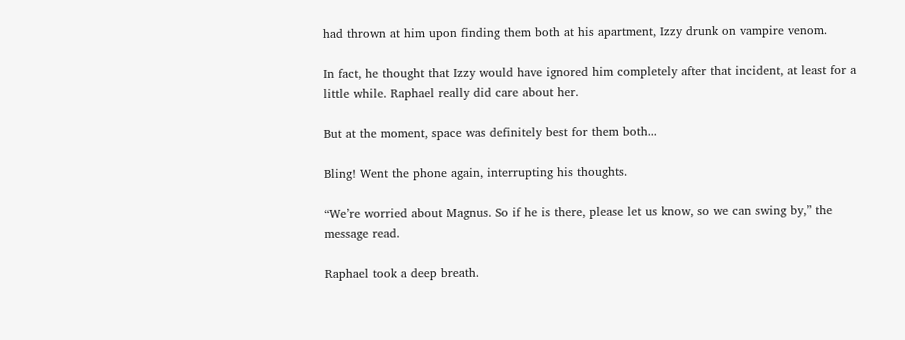had thrown at him upon finding them both at his apartment, Izzy drunk on vampire venom.

In fact, he thought that Izzy would have ignored him completely after that incident, at least for a little while. Raphael really did care about her.

But at the moment, space was definitely best for them both...

Bling! Went the phone again, interrupting his thoughts.

“We’re worried about Magnus. So if he is there, please let us know, so we can swing by,” the message read.

Raphael took a deep breath.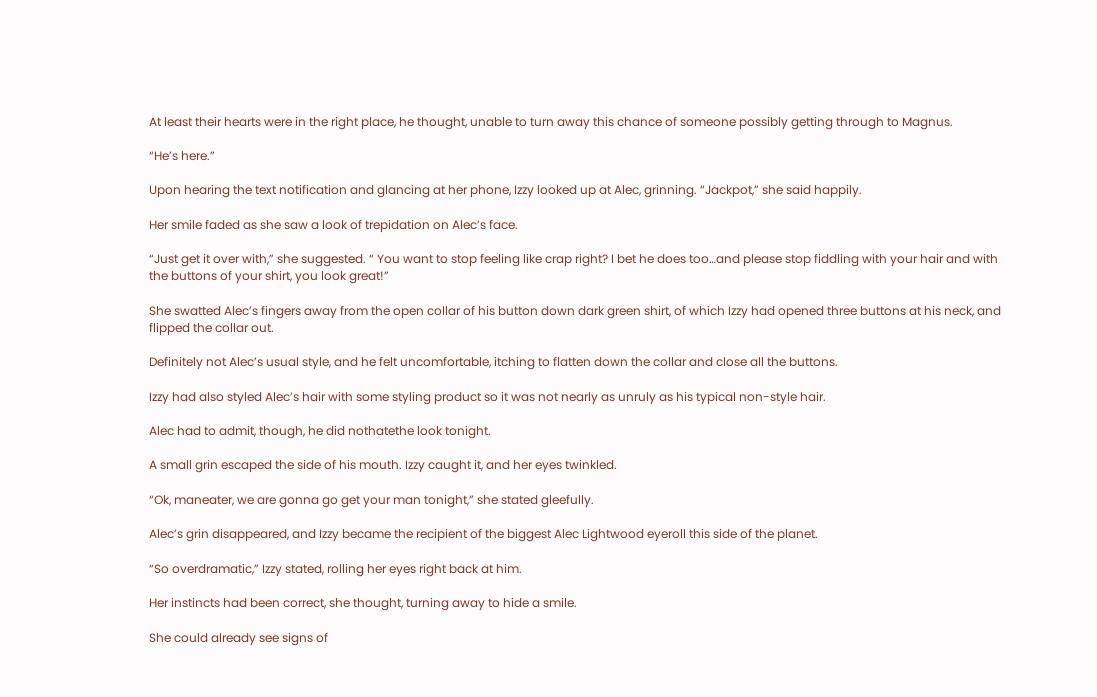At least their hearts were in the right place, he thought, unable to turn away this chance of someone possibly getting through to Magnus.

“He’s here.”

Upon hearing the text notification and glancing at her phone, Izzy looked up at Alec, grinning. “Jackpot,” she said happily.

Her smile faded as she saw a look of trepidation on Alec’s face.

“Just get it over with,” she suggested. “ You want to stop feeling like crap right? I bet he does too…and please stop fiddling with your hair and with the buttons of your shirt, you look great!”

She swatted Alec’s fingers away from the open collar of his button down dark green shirt, of which Izzy had opened three buttons at his neck, and flipped the collar out.

Definitely not Alec’s usual style, and he felt uncomfortable, itching to flatten down the collar and close all the buttons.

Izzy had also styled Alec’s hair with some styling product so it was not nearly as unruly as his typical non-style hair.

Alec had to admit, though, he did nothatethe look tonight.

A small grin escaped the side of his mouth. Izzy caught it, and her eyes twinkled.

“Ok, maneater, we are gonna go get your man tonight,” she stated gleefully.

Alec’s grin disappeared, and Izzy became the recipient of the biggest Alec Lightwood eyeroll this side of the planet.

“So overdramatic,” Izzy stated, rolling her eyes right back at him.

Her instincts had been correct, she thought, turning away to hide a smile.

She could already see signs of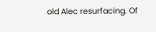old Alec resurfacing. Of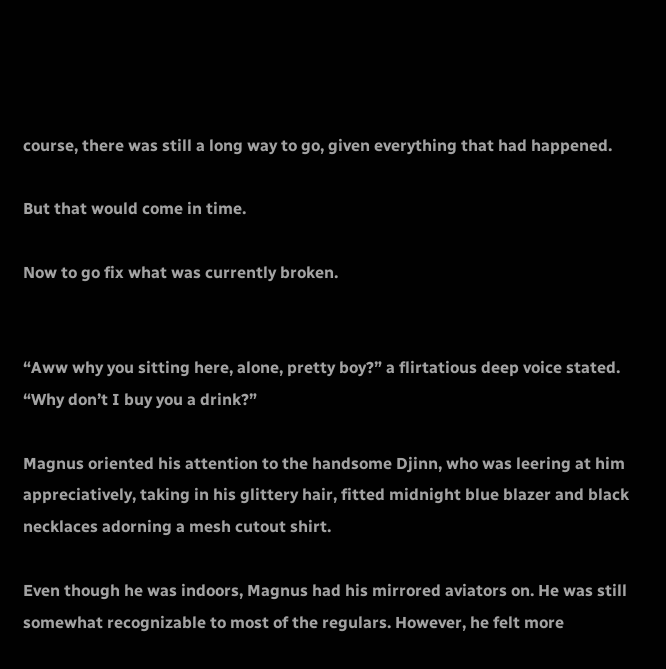course, there was still a long way to go, given everything that had happened.

But that would come in time.

Now to go fix what was currently broken.


“Aww why you sitting here, alone, pretty boy?” a flirtatious deep voice stated. “Why don’t I buy you a drink?”

Magnus oriented his attention to the handsome Djinn, who was leering at him appreciatively, taking in his glittery hair, fitted midnight blue blazer and black necklaces adorning a mesh cutout shirt.

Even though he was indoors, Magnus had his mirrored aviators on. He was still somewhat recognizable to most of the regulars. However, he felt more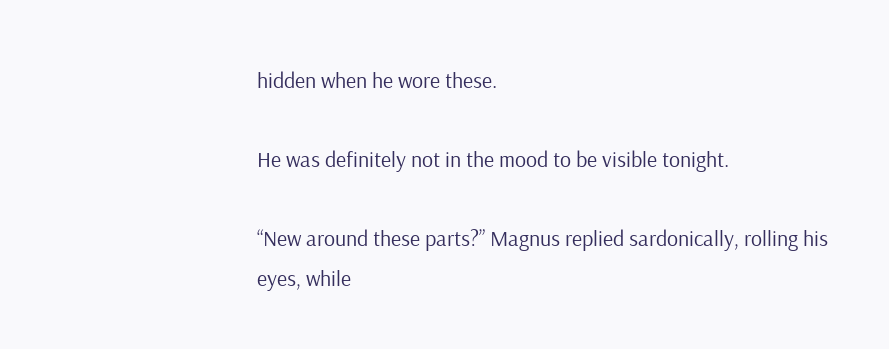hidden when he wore these.

He was definitely not in the mood to be visible tonight.

“New around these parts?” Magnus replied sardonically, rolling his eyes, while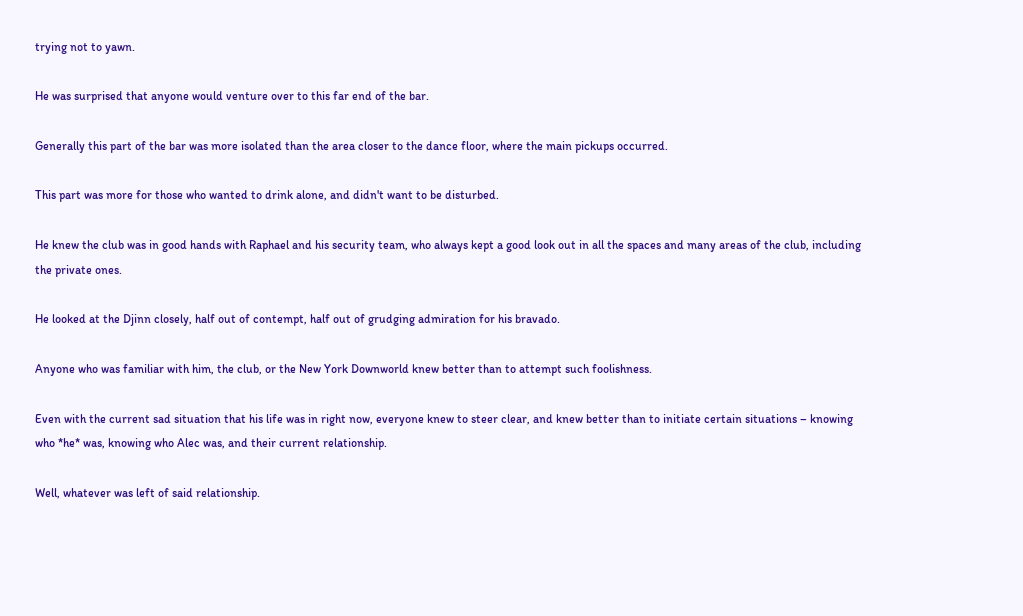trying not to yawn.

He was surprised that anyone would venture over to this far end of the bar.

Generally this part of the bar was more isolated than the area closer to the dance floor, where the main pickups occurred.

This part was more for those who wanted to drink alone, and didn't want to be disturbed.

He knew the club was in good hands with Raphael and his security team, who always kept a good look out in all the spaces and many areas of the club, including the private ones.

He looked at the Djinn closely, half out of contempt, half out of grudging admiration for his bravado.

Anyone who was familiar with him, the club, or the New York Downworld knew better than to attempt such foolishness.

Even with the current sad situation that his life was in right now, everyone knew to steer clear, and knew better than to initiate certain situations – knowing who *he* was, knowing who Alec was, and their current relationship.

Well, whatever was left of said relationship.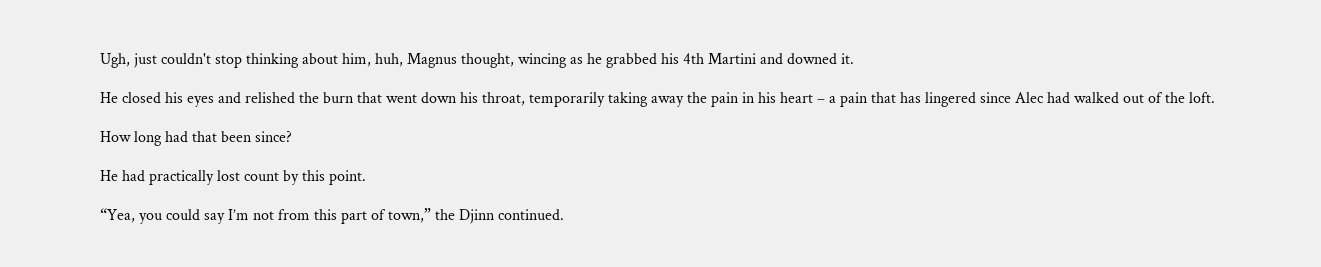Ugh, just couldn't stop thinking about him, huh, Magnus thought, wincing as he grabbed his 4th Martini and downed it.

He closed his eyes and relished the burn that went down his throat, temporarily taking away the pain in his heart – a pain that has lingered since Alec had walked out of the loft.

How long had that been since?

He had practically lost count by this point.

“Yea, you could say I’m not from this part of town,” the Djinn continued.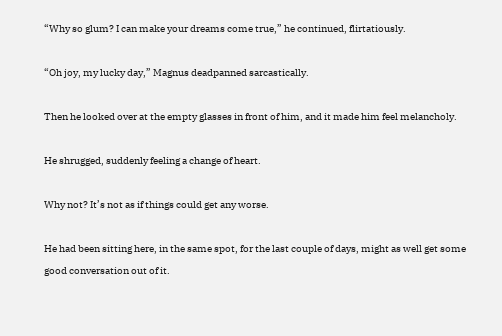“Why so glum? I can make your dreams come true,” he continued, flirtatiously.

“Oh joy, my lucky day,” Magnus deadpanned sarcastically.

Then he looked over at the empty glasses in front of him, and it made him feel melancholy.

He shrugged, suddenly feeling a change of heart.

Why not? It’s not as if things could get any worse.

He had been sitting here, in the same spot, for the last couple of days, might as well get some good conversation out of it.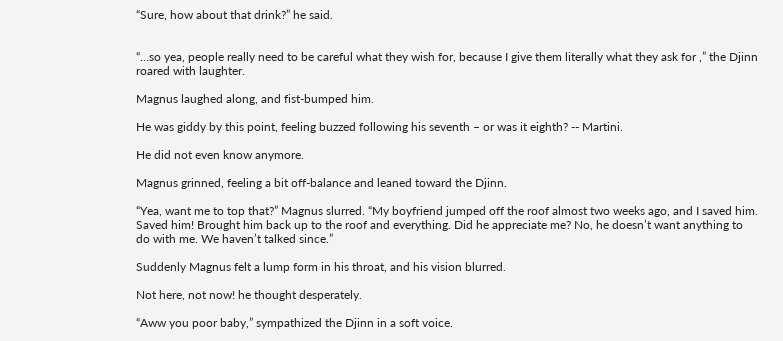“Sure, how about that drink?” he said.


“…so yea, people really need to be careful what they wish for, because I give them literally what they ask for ,” the Djinn roared with laughter.

Magnus laughed along, and fist-bumped him.

He was giddy by this point, feeling buzzed following his seventh – or was it eighth? -- Martini.

He did not even know anymore.

Magnus grinned, feeling a bit off-balance and leaned toward the Djinn.

“Yea, want me to top that?” Magnus slurred. “My boyfriend jumped off the roof almost two weeks ago, and I saved him. Saved him! Brought him back up to the roof and everything. Did he appreciate me? No, he doesn’t want anything to do with me. We haven’t talked since.”

Suddenly Magnus felt a lump form in his throat, and his vision blurred.

Not here, not now! he thought desperately.

“Aww you poor baby,” sympathized the Djinn in a soft voice.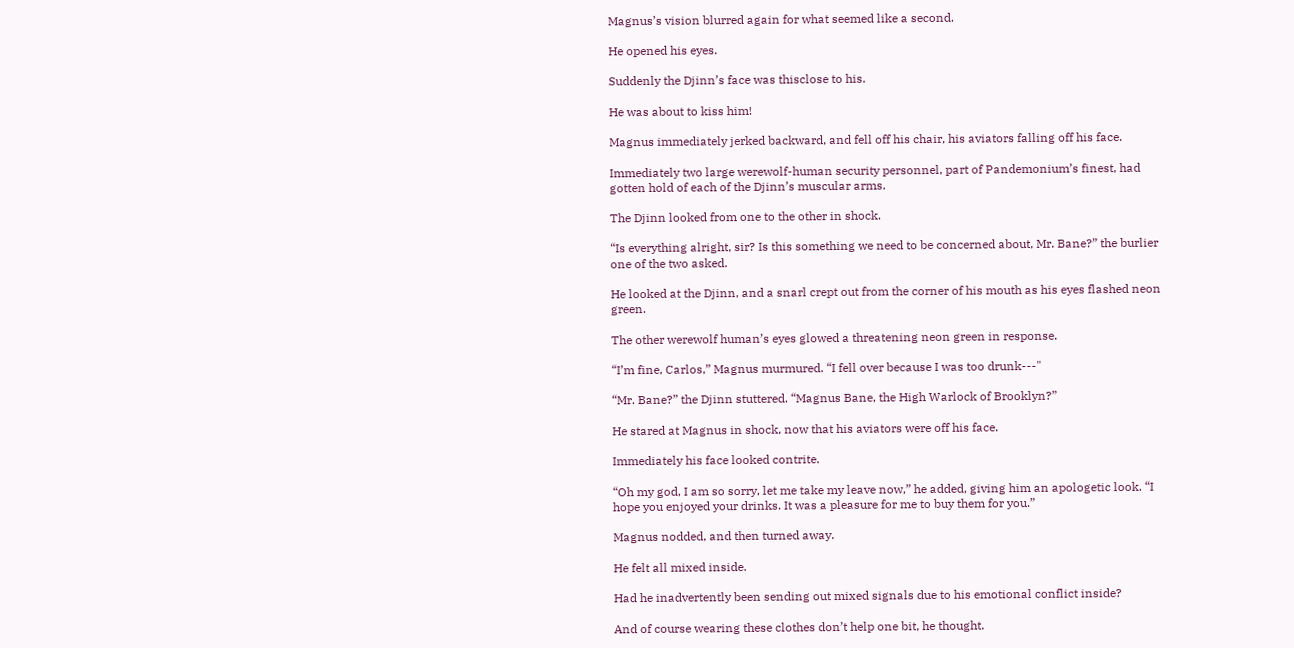Magnus’s vision blurred again for what seemed like a second.

He opened his eyes.

Suddenly the Djinn’s face was thisclose to his.

He was about to kiss him!

Magnus immediately jerked backward, and fell off his chair, his aviators falling off his face.

Immediately two large werewolf-human security personnel, part of Pandemonium’s finest, had gotten hold of each of the Djinn’s muscular arms.

The Djinn looked from one to the other in shock.

“Is everything alright, sir? Is this something we need to be concerned about, Mr. Bane?” the burlier one of the two asked.

He looked at the Djinn, and a snarl crept out from the corner of his mouth as his eyes flashed neon green.

The other werewolf human’s eyes glowed a threatening neon green in response.

“I’m fine, Carlos,” Magnus murmured. “I fell over because I was too drunk---"

“Mr. Bane?” the Djinn stuttered. “Magnus Bane, the High Warlock of Brooklyn?”

He stared at Magnus in shock, now that his aviators were off his face.

Immediately his face looked contrite.

“Oh my god, I am so sorry, let me take my leave now,” he added, giving him an apologetic look. “I hope you enjoyed your drinks. It was a pleasure for me to buy them for you.”

Magnus nodded, and then turned away.

He felt all mixed inside.

Had he inadvertently been sending out mixed signals due to his emotional conflict inside?

And of course wearing these clothes don’t help one bit, he thought.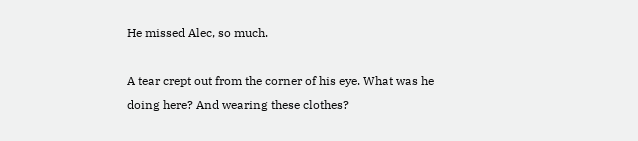He missed Alec, so much.

A tear crept out from the corner of his eye. What was he doing here? And wearing these clothes?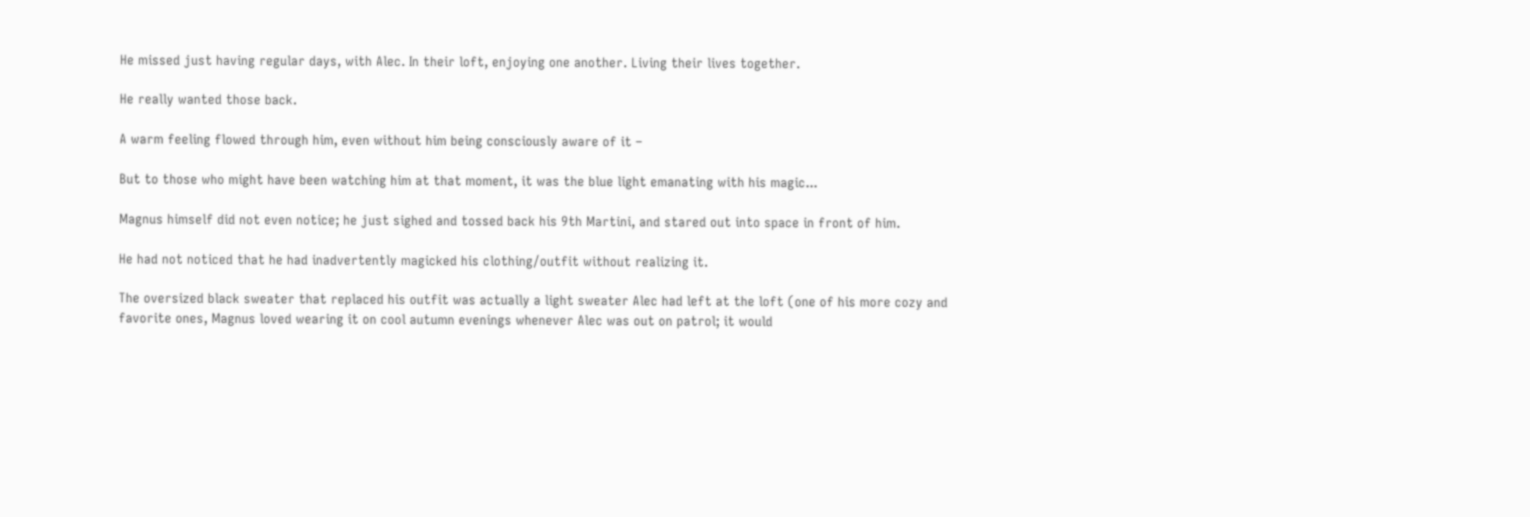He missed just having regular days, with Alec. In their loft, enjoying one another. Living their lives together.

He really wanted those back.

A warm feeling flowed through him, even without him being consciously aware of it –

But to those who might have been watching him at that moment, it was the blue light emanating with his magic...

Magnus himself did not even notice; he just sighed and tossed back his 9th Martini, and stared out into space in front of him.

He had not noticed that he had inadvertently magicked his clothing/outfit without realizing it.

The oversized black sweater that replaced his outfit was actually a light sweater Alec had left at the loft (one of his more cozy and favorite ones, Magnus loved wearing it on cool autumn evenings whenever Alec was out on patrol; it would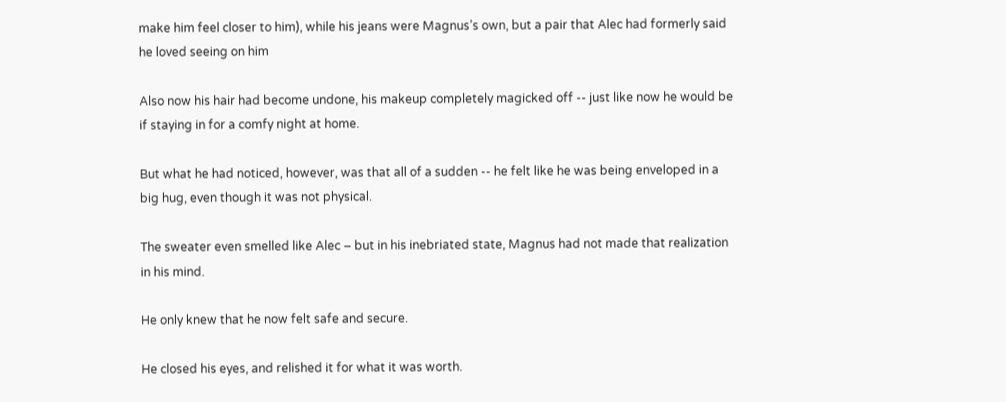make him feel closer to him), while his jeans were Magnus’s own, but a pair that Alec had formerly said he loved seeing on him

Also now his hair had become undone, his makeup completely magicked off -- just like now he would be if staying in for a comfy night at home.

But what he had noticed, however, was that all of a sudden -- he felt like he was being enveloped in a big hug, even though it was not physical.

The sweater even smelled like Alec – but in his inebriated state, Magnus had not made that realization in his mind.

He only knew that he now felt safe and secure.

He closed his eyes, and relished it for what it was worth.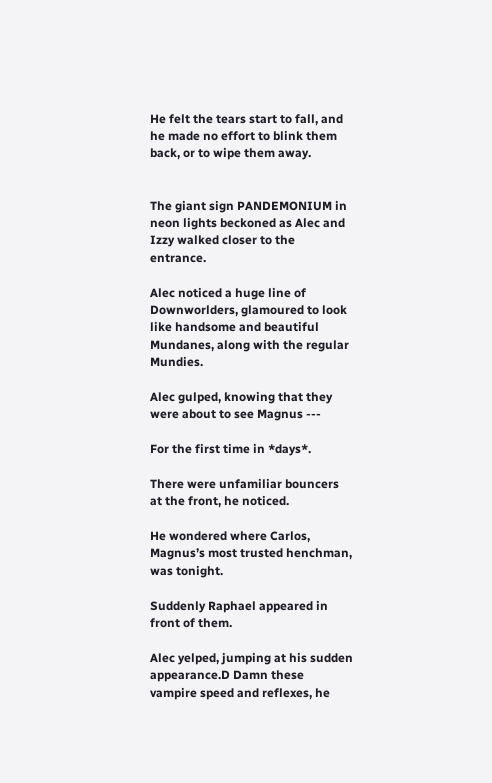He felt the tears start to fall, and he made no effort to blink them back, or to wipe them away.


The giant sign PANDEMONIUM in neon lights beckoned as Alec and Izzy walked closer to the entrance.

Alec noticed a huge line of Downworlders, glamoured to look like handsome and beautiful Mundanes, along with the regular Mundies.

Alec gulped, knowing that they were about to see Magnus ---

For the first time in *days*.

There were unfamiliar bouncers at the front, he noticed.

He wondered where Carlos, Magnus’s most trusted henchman, was tonight.

Suddenly Raphael appeared in front of them.

Alec yelped, jumping at his sudden appearance.D Damn these vampire speed and reflexes, he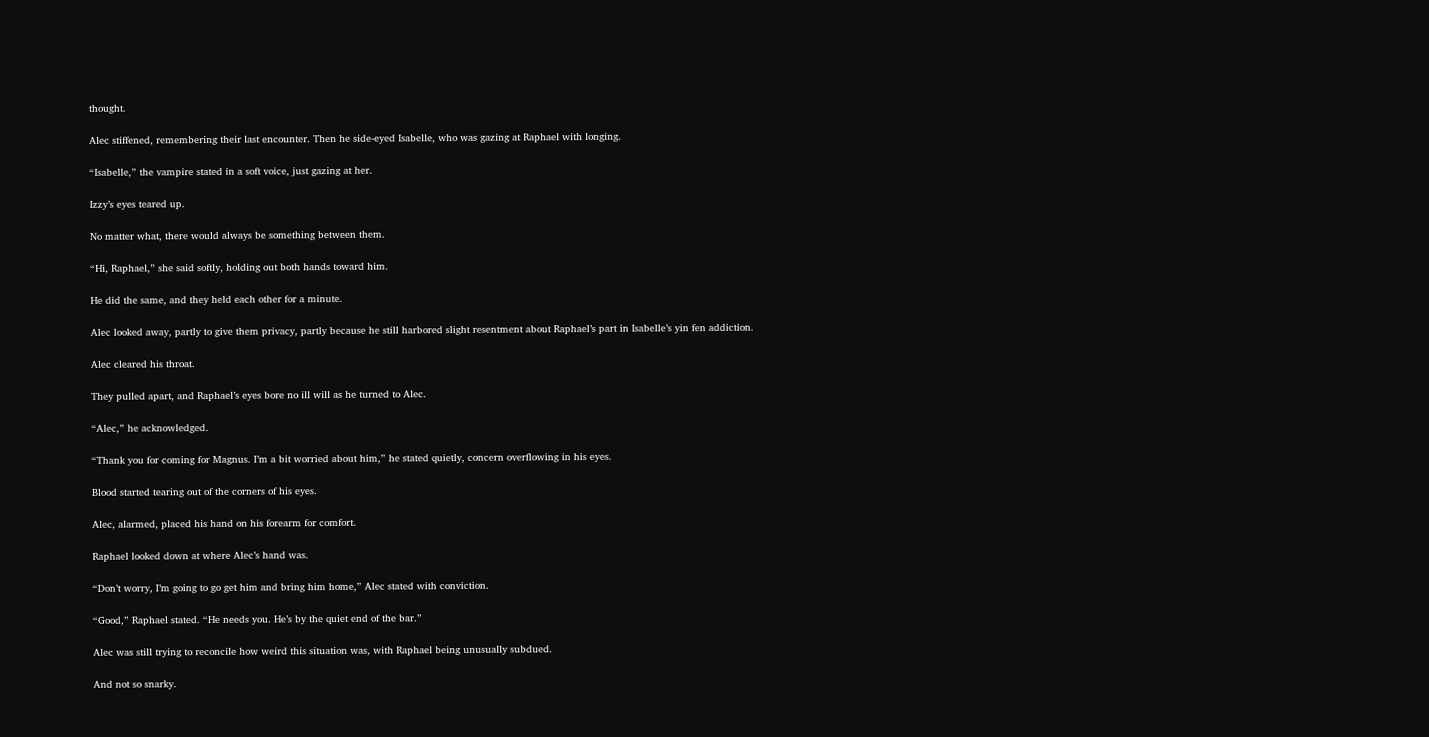thought.

Alec stiffened, remembering their last encounter. Then he side-eyed Isabelle, who was gazing at Raphael with longing.

“Isabelle,” the vampire stated in a soft voice, just gazing at her.

Izzy’s eyes teared up.

No matter what, there would always be something between them.

“Hi, Raphael,” she said softly, holding out both hands toward him.

He did the same, and they held each other for a minute.

Alec looked away, partly to give them privacy, partly because he still harbored slight resentment about Raphael’s part in Isabelle’s yin fen addiction.

Alec cleared his throat.

They pulled apart, and Raphael’s eyes bore no ill will as he turned to Alec.

“Alec,” he acknowledged.

“Thank you for coming for Magnus. I’m a bit worried about him,” he stated quietly, concern overflowing in his eyes.

Blood started tearing out of the corners of his eyes.

Alec, alarmed, placed his hand on his forearm for comfort.

Raphael looked down at where Alec’s hand was.

“Don’t worry, I’m going to go get him and bring him home,” Alec stated with conviction.

“Good,” Raphael stated. “He needs you. He’s by the quiet end of the bar.”

Alec was still trying to reconcile how weird this situation was, with Raphael being unusually subdued.

And not so snarky.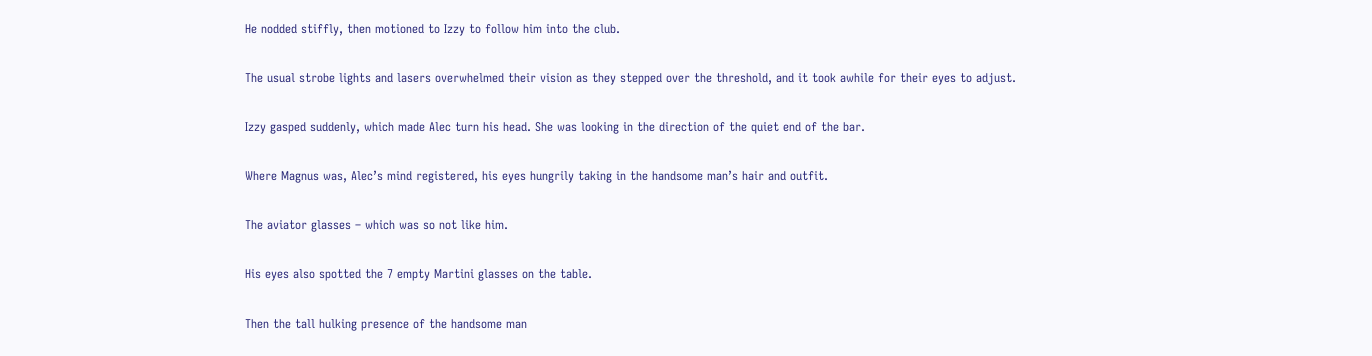He nodded stiffly, then motioned to Izzy to follow him into the club.

The usual strobe lights and lasers overwhelmed their vision as they stepped over the threshold, and it took awhile for their eyes to adjust.

Izzy gasped suddenly, which made Alec turn his head. She was looking in the direction of the quiet end of the bar.

Where Magnus was, Alec’s mind registered, his eyes hungrily taking in the handsome man’s hair and outfit.

The aviator glasses – which was so not like him.

His eyes also spotted the 7 empty Martini glasses on the table.

Then the tall hulking presence of the handsome man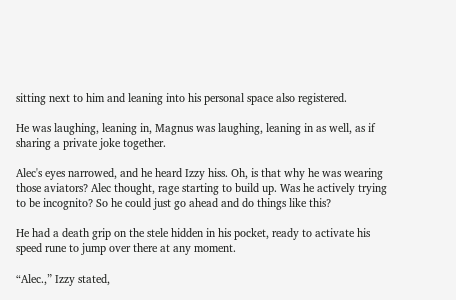sitting next to him and leaning into his personal space also registered.

He was laughing, leaning in, Magnus was laughing, leaning in as well, as if sharing a private joke together.

Alec's eyes narrowed, and he heard Izzy hiss. Oh, is that why he was wearing those aviators? Alec thought, rage starting to build up. Was he actively trying to be incognito? So he could just go ahead and do things like this?

He had a death grip on the stele hidden in his pocket, ready to activate his speed rune to jump over there at any moment.

“Alec.,” Izzy stated,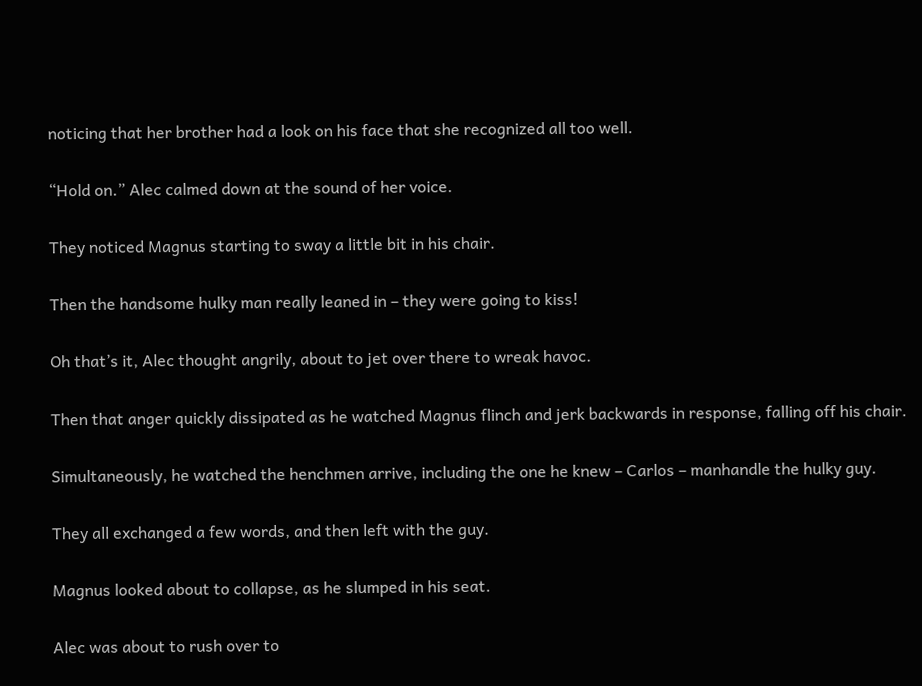noticing that her brother had a look on his face that she recognized all too well.

“Hold on.” Alec calmed down at the sound of her voice.

They noticed Magnus starting to sway a little bit in his chair.

Then the handsome hulky man really leaned in – they were going to kiss!

Oh that’s it, Alec thought angrily, about to jet over there to wreak havoc.

Then that anger quickly dissipated as he watched Magnus flinch and jerk backwards in response, falling off his chair.

Simultaneously, he watched the henchmen arrive, including the one he knew – Carlos – manhandle the hulky guy.

They all exchanged a few words, and then left with the guy.

Magnus looked about to collapse, as he slumped in his seat.

Alec was about to rush over to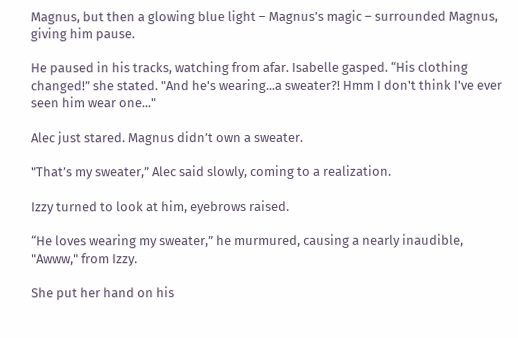Magnus, but then a glowing blue light – Magnus’s magic – surrounded Magnus, giving him pause.

He paused in his tracks, watching from afar. Isabelle gasped. “His clothing changed!” she stated. "And he's wearing...a sweater?! Hmm I don't think I've ever seen him wear one..."

Alec just stared. Magnus didn’t own a sweater.

"That’s my sweater,” Alec said slowly, coming to a realization.

Izzy turned to look at him, eyebrows raised.

“He loves wearing my sweater,” he murmured, causing a nearly inaudible, "Awww," from Izzy.

She put her hand on his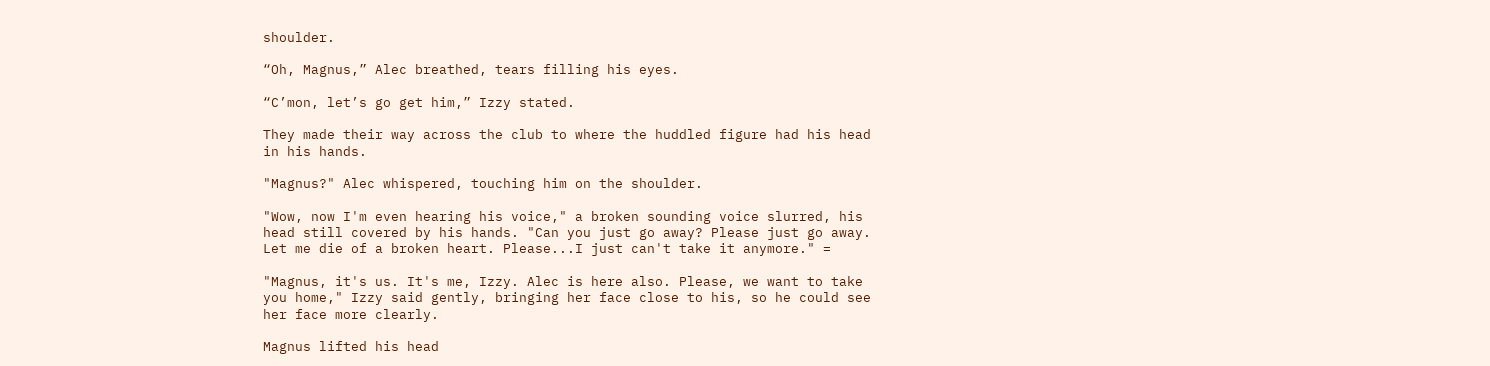shoulder.

“Oh, Magnus,” Alec breathed, tears filling his eyes.

“C’mon, let’s go get him,” Izzy stated.

They made their way across the club to where the huddled figure had his head in his hands.

"Magnus?" Alec whispered, touching him on the shoulder.

"Wow, now I'm even hearing his voice," a broken sounding voice slurred, his head still covered by his hands. "Can you just go away? Please just go away. Let me die of a broken heart. Please...I just can't take it anymore." =

"Magnus, it's us. It's me, Izzy. Alec is here also. Please, we want to take you home," Izzy said gently, bringing her face close to his, so he could see her face more clearly.

Magnus lifted his head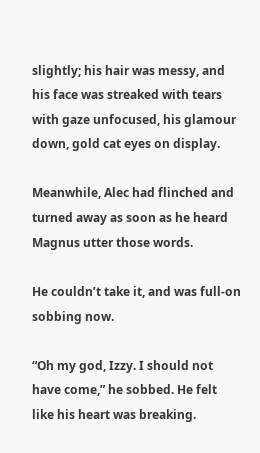slightly; his hair was messy, and his face was streaked with tears with gaze unfocused, his glamour down, gold cat eyes on display.

Meanwhile, Alec had flinched and turned away as soon as he heard Magnus utter those words.

He couldn’t take it, and was full-on sobbing now.

“Oh my god, Izzy. I should not have come,” he sobbed. He felt like his heart was breaking.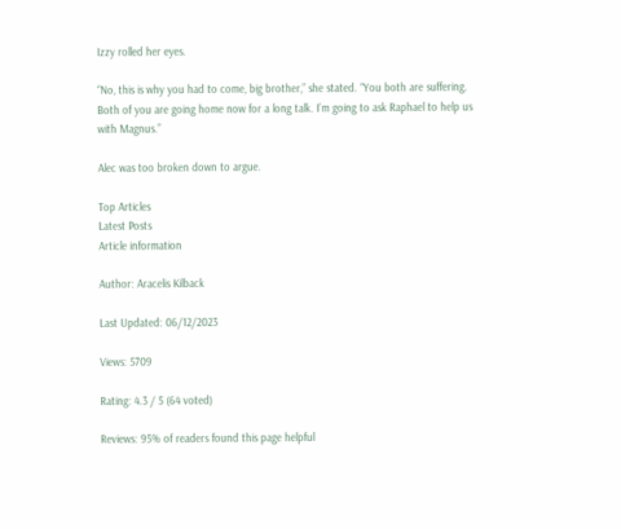Izzy rolled her eyes.

“No, this is why you had to come, big brother,” she stated. “You both are suffering. Both of you are going home now for a long talk. I’m going to ask Raphael to help us with Magnus.”

Alec was too broken down to argue.

Top Articles
Latest Posts
Article information

Author: Aracelis Kilback

Last Updated: 06/12/2023

Views: 5709

Rating: 4.3 / 5 (64 voted)

Reviews: 95% of readers found this page helpful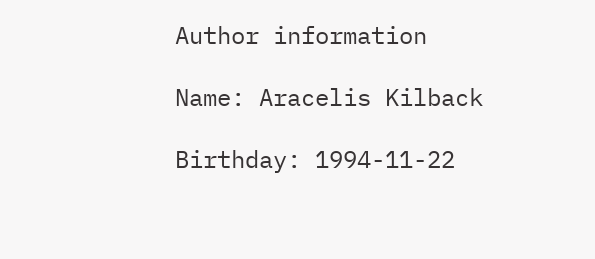Author information

Name: Aracelis Kilback

Birthday: 1994-11-22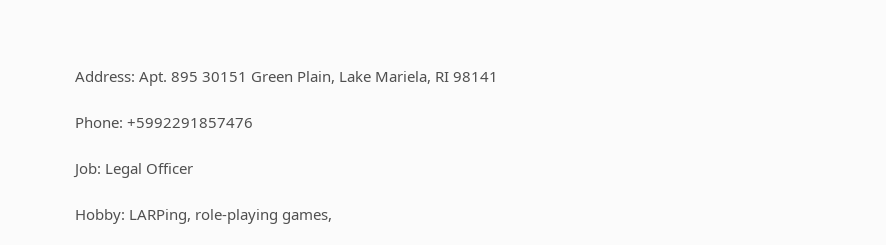Address: Apt. 895 30151 Green Plain, Lake Mariela, RI 98141

Phone: +5992291857476

Job: Legal Officer

Hobby: LARPing, role-playing games,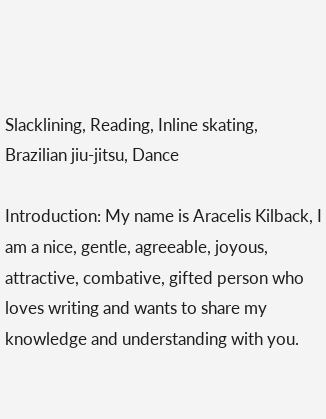Slacklining, Reading, Inline skating, Brazilian jiu-jitsu, Dance

Introduction: My name is Aracelis Kilback, I am a nice, gentle, agreeable, joyous, attractive, combative, gifted person who loves writing and wants to share my knowledge and understanding with you.